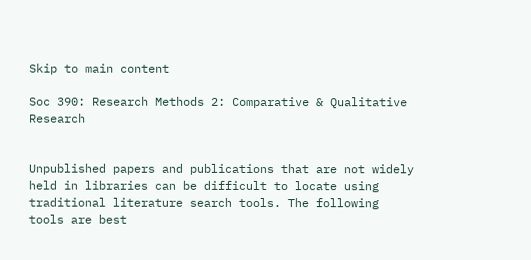Skip to main content

Soc 390: Research Methods 2: Comparative & Qualitative Research


Unpublished papers and publications that are not widely held in libraries can be difficult to locate using traditional literature search tools. The following tools are best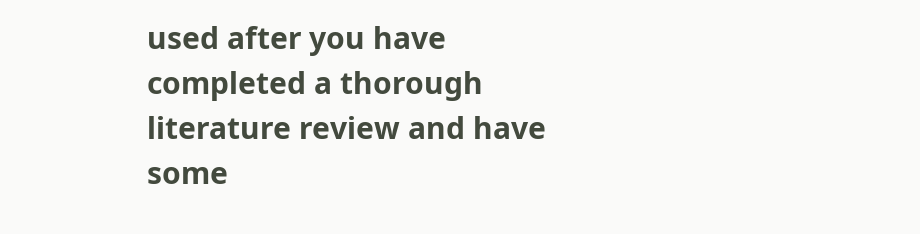used after you have completed a thorough literature review and have some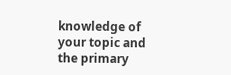knowledge of your topic and the primary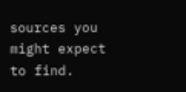sources you might expect to find.